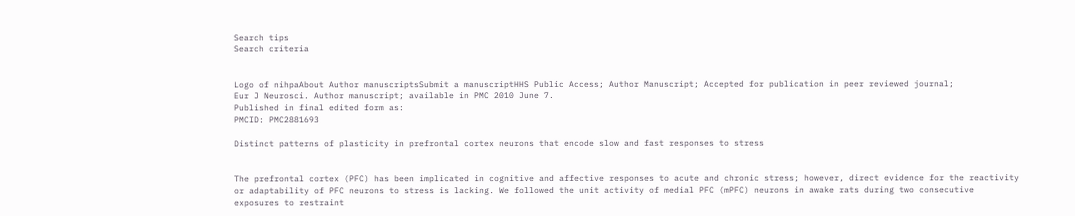Search tips
Search criteria


Logo of nihpaAbout Author manuscriptsSubmit a manuscriptHHS Public Access; Author Manuscript; Accepted for publication in peer reviewed journal;
Eur J Neurosci. Author manuscript; available in PMC 2010 June 7.
Published in final edited form as:
PMCID: PMC2881693

Distinct patterns of plasticity in prefrontal cortex neurons that encode slow and fast responses to stress


The prefrontal cortex (PFC) has been implicated in cognitive and affective responses to acute and chronic stress; however, direct evidence for the reactivity or adaptability of PFC neurons to stress is lacking. We followed the unit activity of medial PFC (mPFC) neurons in awake rats during two consecutive exposures to restraint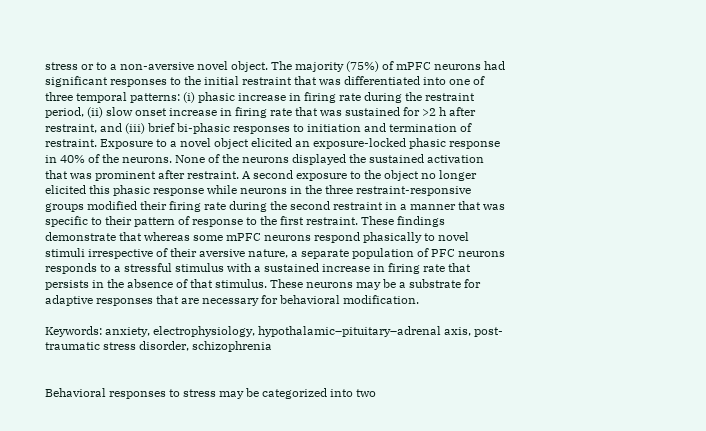stress or to a non-aversive novel object. The majority (75%) of mPFC neurons had significant responses to the initial restraint that was differentiated into one of three temporal patterns: (i) phasic increase in firing rate during the restraint period, (ii) slow onset increase in firing rate that was sustained for >2 h after restraint, and (iii) brief bi-phasic responses to initiation and termination of restraint. Exposure to a novel object elicited an exposure-locked phasic response in 40% of the neurons. None of the neurons displayed the sustained activation that was prominent after restraint. A second exposure to the object no longer elicited this phasic response while neurons in the three restraint-responsive groups modified their firing rate during the second restraint in a manner that was specific to their pattern of response to the first restraint. These findings demonstrate that whereas some mPFC neurons respond phasically to novel stimuli irrespective of their aversive nature, a separate population of PFC neurons responds to a stressful stimulus with a sustained increase in firing rate that persists in the absence of that stimulus. These neurons may be a substrate for adaptive responses that are necessary for behavioral modification.

Keywords: anxiety, electrophysiology, hypothalamic–pituitary–adrenal axis, post-traumatic stress disorder, schizophrenia


Behavioral responses to stress may be categorized into two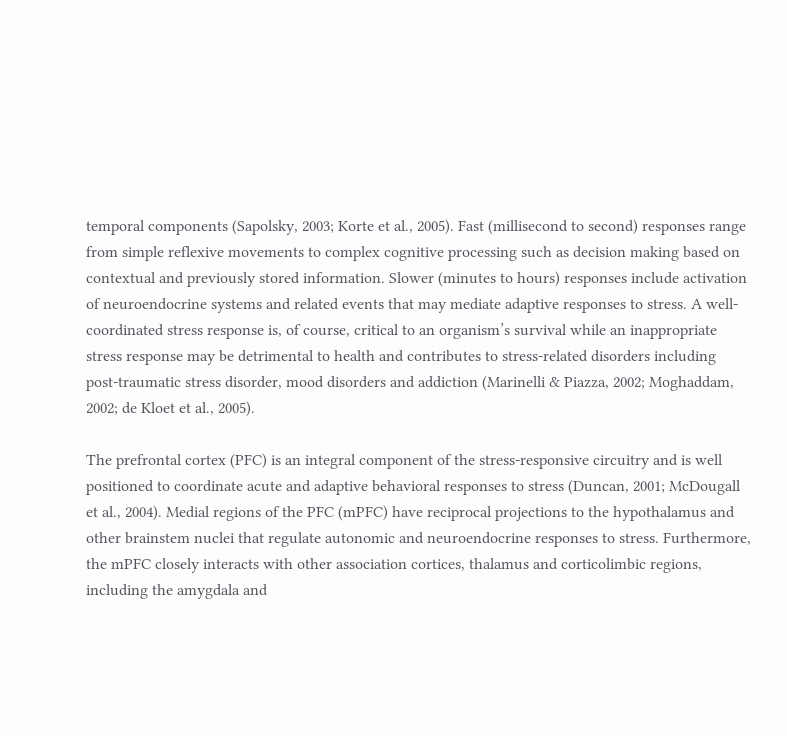temporal components (Sapolsky, 2003; Korte et al., 2005). Fast (millisecond to second) responses range from simple reflexive movements to complex cognitive processing such as decision making based on contextual and previously stored information. Slower (minutes to hours) responses include activation of neuroendocrine systems and related events that may mediate adaptive responses to stress. A well-coordinated stress response is, of course, critical to an organism’s survival while an inappropriate stress response may be detrimental to health and contributes to stress-related disorders including post-traumatic stress disorder, mood disorders and addiction (Marinelli & Piazza, 2002; Moghaddam, 2002; de Kloet et al., 2005).

The prefrontal cortex (PFC) is an integral component of the stress-responsive circuitry and is well positioned to coordinate acute and adaptive behavioral responses to stress (Duncan, 2001; McDougall et al., 2004). Medial regions of the PFC (mPFC) have reciprocal projections to the hypothalamus and other brainstem nuclei that regulate autonomic and neuroendocrine responses to stress. Furthermore, the mPFC closely interacts with other association cortices, thalamus and corticolimbic regions, including the amygdala and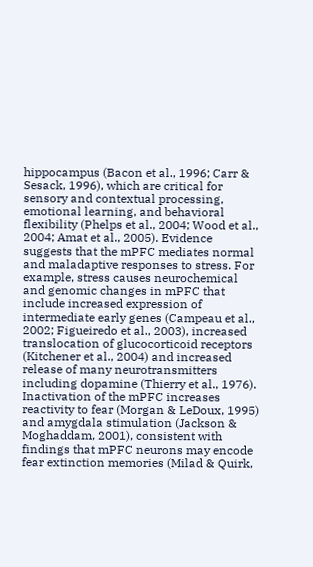hippocampus (Bacon et al., 1996; Carr & Sesack, 1996), which are critical for sensory and contextual processing, emotional learning, and behavioral flexibility (Phelps et al., 2004; Wood et al., 2004; Amat et al., 2005). Evidence suggests that the mPFC mediates normal and maladaptive responses to stress. For example, stress causes neurochemical and genomic changes in mPFC that include increased expression of intermediate early genes (Campeau et al., 2002; Figueiredo et al., 2003), increased translocation of glucocorticoid receptors (Kitchener et al., 2004) and increased release of many neurotransmitters including dopamine (Thierry et al., 1976). Inactivation of the mPFC increases reactivity to fear (Morgan & LeDoux, 1995) and amygdala stimulation (Jackson & Moghaddam, 2001), consistent with findings that mPFC neurons may encode fear extinction memories (Milad & Quirk,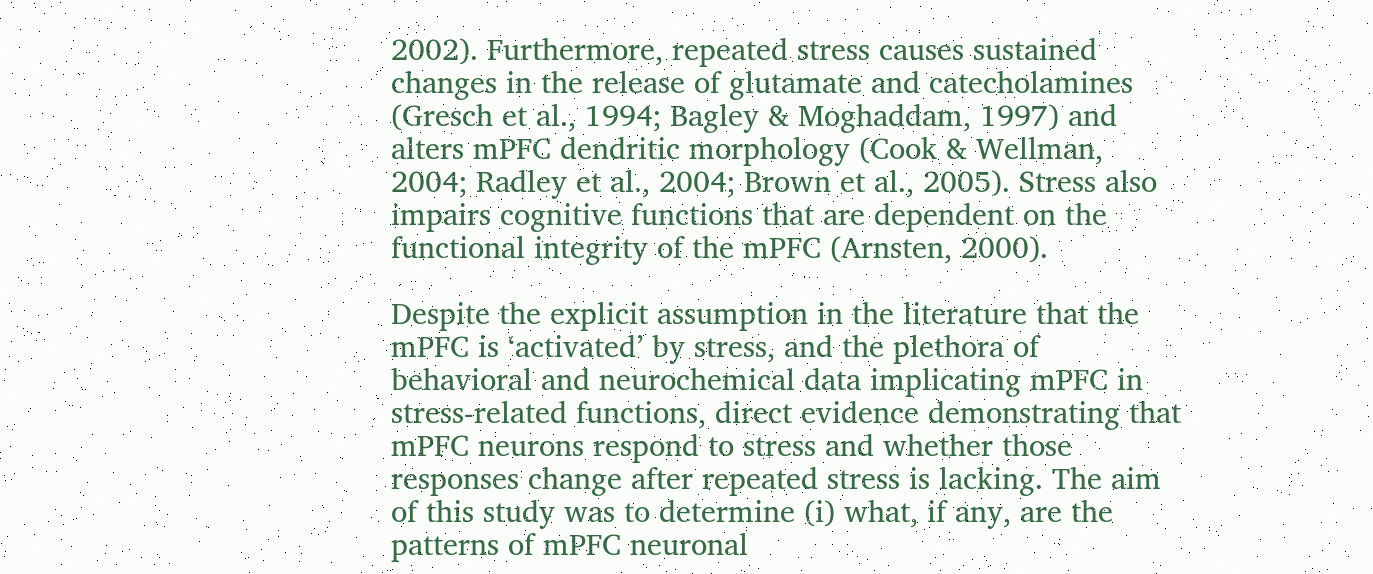2002). Furthermore, repeated stress causes sustained changes in the release of glutamate and catecholamines (Gresch et al., 1994; Bagley & Moghaddam, 1997) and alters mPFC dendritic morphology (Cook & Wellman, 2004; Radley et al., 2004; Brown et al., 2005). Stress also impairs cognitive functions that are dependent on the functional integrity of the mPFC (Arnsten, 2000).

Despite the explicit assumption in the literature that the mPFC is ‘activated’ by stress, and the plethora of behavioral and neurochemical data implicating mPFC in stress-related functions, direct evidence demonstrating that mPFC neurons respond to stress and whether those responses change after repeated stress is lacking. The aim of this study was to determine (i) what, if any, are the patterns of mPFC neuronal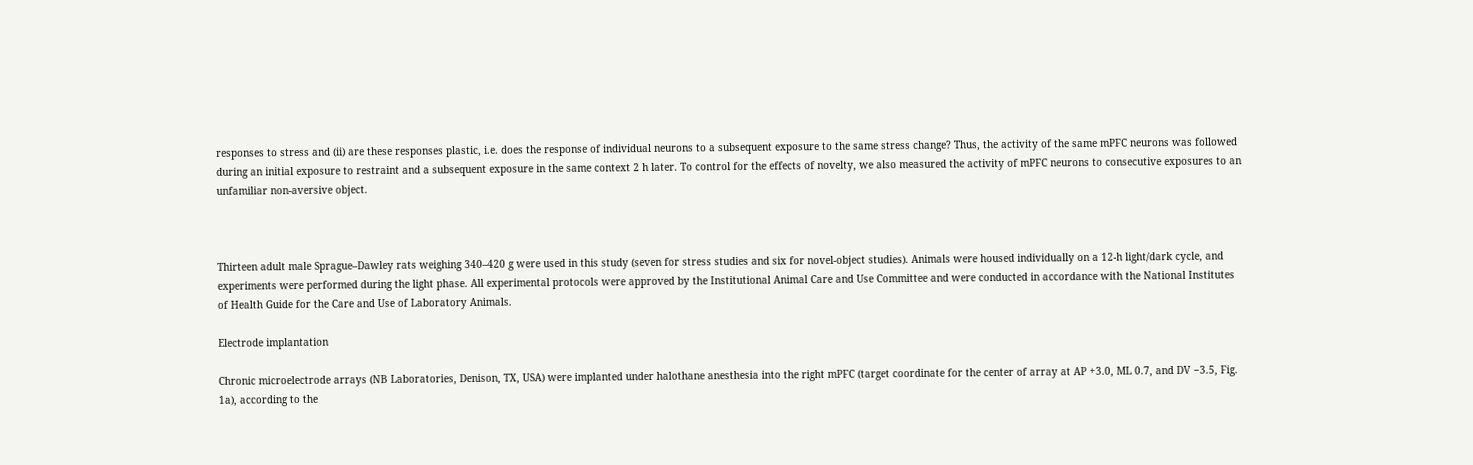responses to stress and (ii) are these responses plastic, i.e. does the response of individual neurons to a subsequent exposure to the same stress change? Thus, the activity of the same mPFC neurons was followed during an initial exposure to restraint and a subsequent exposure in the same context 2 h later. To control for the effects of novelty, we also measured the activity of mPFC neurons to consecutive exposures to an unfamiliar non-aversive object.



Thirteen adult male Sprague–Dawley rats weighing 340–420 g were used in this study (seven for stress studies and six for novel-object studies). Animals were housed individually on a 12-h light/dark cycle, and experiments were performed during the light phase. All experimental protocols were approved by the Institutional Animal Care and Use Committee and were conducted in accordance with the National Institutes of Health Guide for the Care and Use of Laboratory Animals.

Electrode implantation

Chronic microelectrode arrays (NB Laboratories, Denison, TX, USA) were implanted under halothane anesthesia into the right mPFC (target coordinate for the center of array at AP +3.0, ML 0.7, and DV −3.5, Fig. 1a), according to the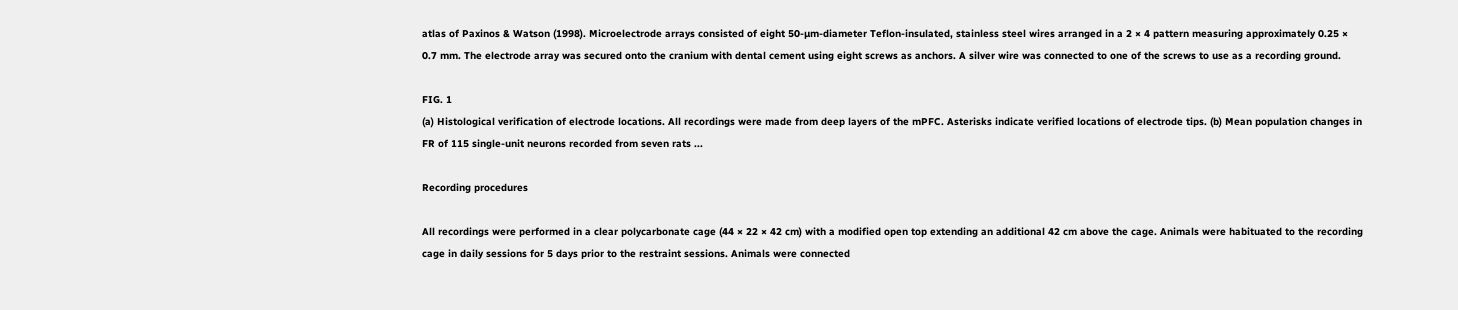atlas of Paxinos & Watson (1998). Microelectrode arrays consisted of eight 50-µm-diameter Teflon-insulated, stainless steel wires arranged in a 2 × 4 pattern measuring approximately 0.25 × 0.7 mm. The electrode array was secured onto the cranium with dental cement using eight screws as anchors. A silver wire was connected to one of the screws to use as a recording ground.

FIG. 1
(a) Histological verification of electrode locations. All recordings were made from deep layers of the mPFC. Asterisks indicate verified locations of electrode tips. (b) Mean population changes in FR of 115 single-unit neurons recorded from seven rats ...

Recording procedures

All recordings were performed in a clear polycarbonate cage (44 × 22 × 42 cm) with a modified open top extending an additional 42 cm above the cage. Animals were habituated to the recording cage in daily sessions for 5 days prior to the restraint sessions. Animals were connected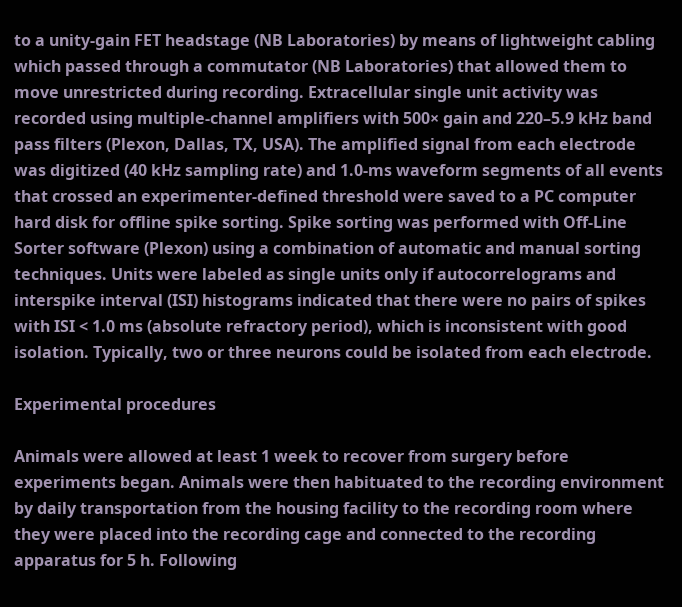to a unity-gain FET headstage (NB Laboratories) by means of lightweight cabling which passed through a commutator (NB Laboratories) that allowed them to move unrestricted during recording. Extracellular single unit activity was recorded using multiple-channel amplifiers with 500× gain and 220–5.9 kHz band pass filters (Plexon, Dallas, TX, USA). The amplified signal from each electrode was digitized (40 kHz sampling rate) and 1.0-ms waveform segments of all events that crossed an experimenter-defined threshold were saved to a PC computer hard disk for offline spike sorting. Spike sorting was performed with Off-Line Sorter software (Plexon) using a combination of automatic and manual sorting techniques. Units were labeled as single units only if autocorrelograms and interspike interval (ISI) histograms indicated that there were no pairs of spikes with ISI < 1.0 ms (absolute refractory period), which is inconsistent with good isolation. Typically, two or three neurons could be isolated from each electrode.

Experimental procedures

Animals were allowed at least 1 week to recover from surgery before experiments began. Animals were then habituated to the recording environment by daily transportation from the housing facility to the recording room where they were placed into the recording cage and connected to the recording apparatus for 5 h. Following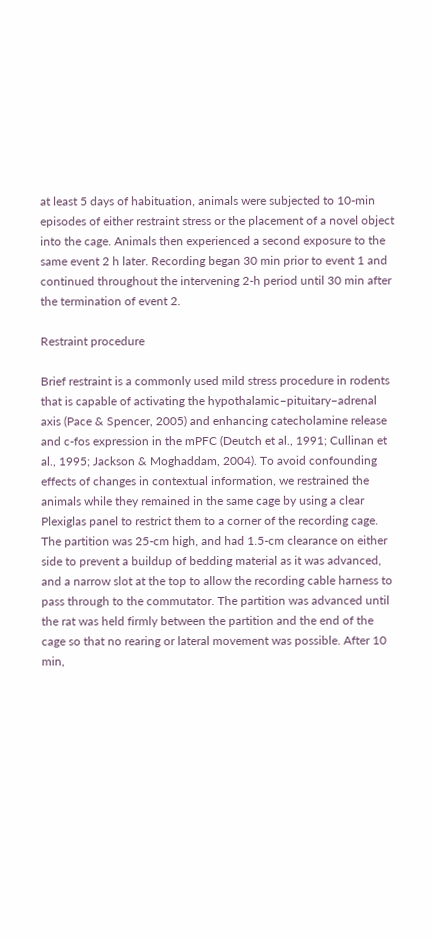at least 5 days of habituation, animals were subjected to 10-min episodes of either restraint stress or the placement of a novel object into the cage. Animals then experienced a second exposure to the same event 2 h later. Recording began 30 min prior to event 1 and continued throughout the intervening 2-h period until 30 min after the termination of event 2.

Restraint procedure

Brief restraint is a commonly used mild stress procedure in rodents that is capable of activating the hypothalamic–pituitary–adrenal axis (Pace & Spencer, 2005) and enhancing catecholamine release and c-fos expression in the mPFC (Deutch et al., 1991; Cullinan et al., 1995; Jackson & Moghaddam, 2004). To avoid confounding effects of changes in contextual information, we restrained the animals while they remained in the same cage by using a clear Plexiglas panel to restrict them to a corner of the recording cage. The partition was 25-cm high, and had 1.5-cm clearance on either side to prevent a buildup of bedding material as it was advanced, and a narrow slot at the top to allow the recording cable harness to pass through to the commutator. The partition was advanced until the rat was held firmly between the partition and the end of the cage so that no rearing or lateral movement was possible. After 10 min,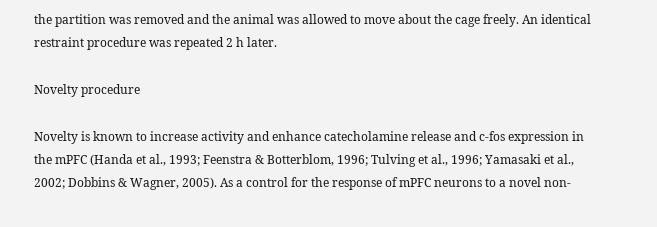the partition was removed and the animal was allowed to move about the cage freely. An identical restraint procedure was repeated 2 h later.

Novelty procedure

Novelty is known to increase activity and enhance catecholamine release and c-fos expression in the mPFC (Handa et al., 1993; Feenstra & Botterblom, 1996; Tulving et al., 1996; Yamasaki et al., 2002; Dobbins & Wagner, 2005). As a control for the response of mPFC neurons to a novel non-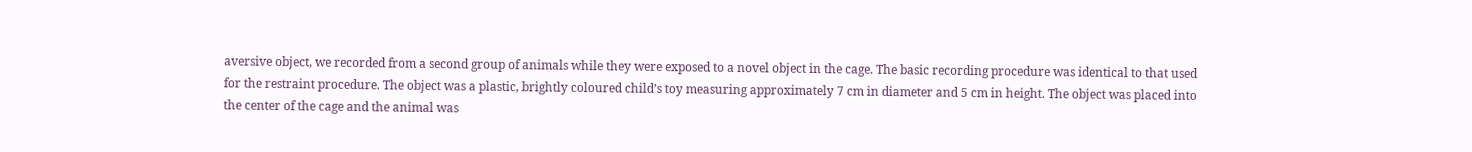aversive object, we recorded from a second group of animals while they were exposed to a novel object in the cage. The basic recording procedure was identical to that used for the restraint procedure. The object was a plastic, brightly coloured child’s toy measuring approximately 7 cm in diameter and 5 cm in height. The object was placed into the center of the cage and the animal was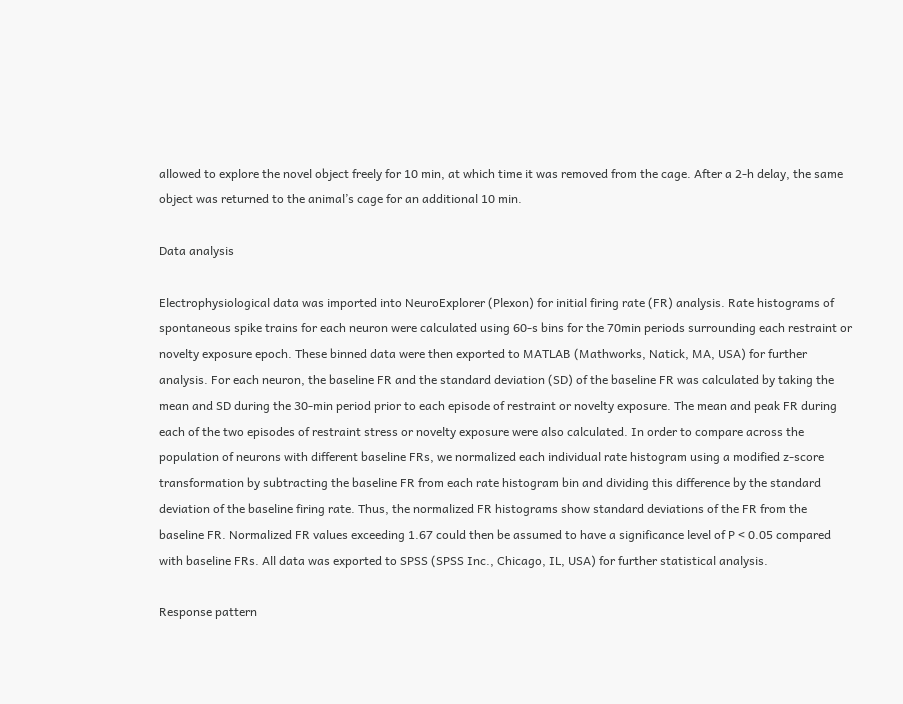allowed to explore the novel object freely for 10 min, at which time it was removed from the cage. After a 2-h delay, the same object was returned to the animal’s cage for an additional 10 min.

Data analysis

Electrophysiological data was imported into NeuroExplorer (Plexon) for initial firing rate (FR) analysis. Rate histograms of spontaneous spike trains for each neuron were calculated using 60-s bins for the 70min periods surrounding each restraint or novelty exposure epoch. These binned data were then exported to MATLAB (Mathworks, Natick, MA, USA) for further analysis. For each neuron, the baseline FR and the standard deviation (SD) of the baseline FR was calculated by taking the mean and SD during the 30-min period prior to each episode of restraint or novelty exposure. The mean and peak FR during each of the two episodes of restraint stress or novelty exposure were also calculated. In order to compare across the population of neurons with different baseline FRs, we normalized each individual rate histogram using a modified z-score transformation by subtracting the baseline FR from each rate histogram bin and dividing this difference by the standard deviation of the baseline firing rate. Thus, the normalized FR histograms show standard deviations of the FR from the baseline FR. Normalized FR values exceeding 1.67 could then be assumed to have a significance level of P < 0.05 compared with baseline FRs. All data was exported to SPSS (SPSS Inc., Chicago, IL, USA) for further statistical analysis.

Response pattern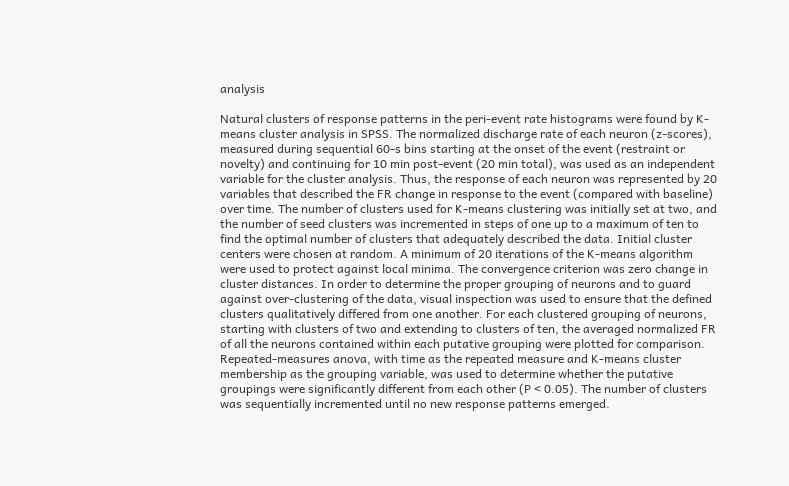analysis

Natural clusters of response patterns in the peri-event rate histograms were found by K-means cluster analysis in SPSS. The normalized discharge rate of each neuron (z-scores), measured during sequential 60-s bins starting at the onset of the event (restraint or novelty) and continuing for 10 min post-event (20 min total), was used as an independent variable for the cluster analysis. Thus, the response of each neuron was represented by 20 variables that described the FR change in response to the event (compared with baseline) over time. The number of clusters used for K-means clustering was initially set at two, and the number of seed clusters was incremented in steps of one up to a maximum of ten to find the optimal number of clusters that adequately described the data. Initial cluster centers were chosen at random. A minimum of 20 iterations of the K-means algorithm were used to protect against local minima. The convergence criterion was zero change in cluster distances. In order to determine the proper grouping of neurons and to guard against over-clustering of the data, visual inspection was used to ensure that the defined clusters qualitatively differed from one another. For each clustered grouping of neurons, starting with clusters of two and extending to clusters of ten, the averaged normalized FR of all the neurons contained within each putative grouping were plotted for comparison. Repeated-measures anova, with time as the repeated measure and K-means cluster membership as the grouping variable, was used to determine whether the putative groupings were significantly different from each other (P < 0.05). The number of clusters was sequentially incremented until no new response patterns emerged.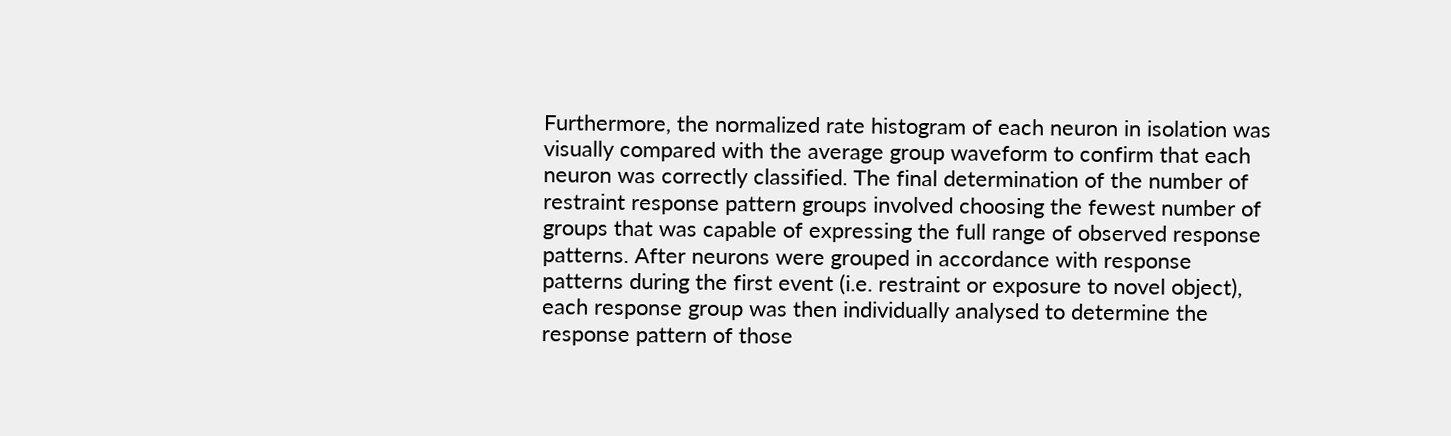Furthermore, the normalized rate histogram of each neuron in isolation was visually compared with the average group waveform to confirm that each neuron was correctly classified. The final determination of the number of restraint response pattern groups involved choosing the fewest number of groups that was capable of expressing the full range of observed response patterns. After neurons were grouped in accordance with response patterns during the first event (i.e. restraint or exposure to novel object), each response group was then individually analysed to determine the response pattern of those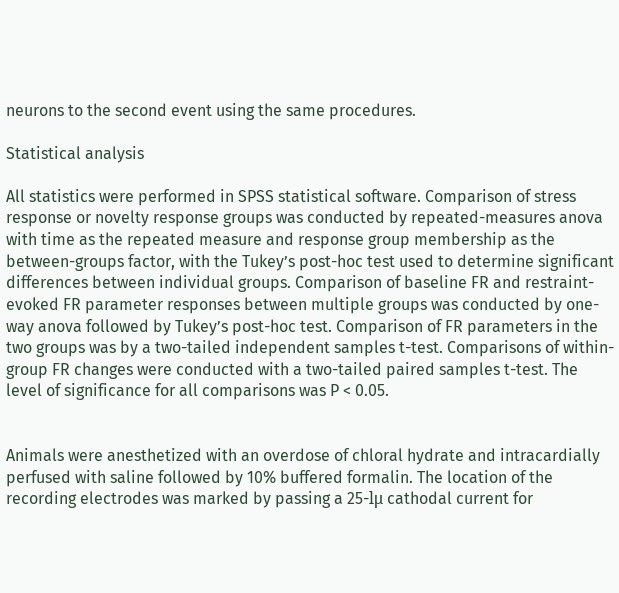neurons to the second event using the same procedures.

Statistical analysis

All statistics were performed in SPSS statistical software. Comparison of stress response or novelty response groups was conducted by repeated-measures anova with time as the repeated measure and response group membership as the between-groups factor, with the Tukey’s post-hoc test used to determine significant differences between individual groups. Comparison of baseline FR and restraint-evoked FR parameter responses between multiple groups was conducted by one-way anova followed by Tukey’s post-hoc test. Comparison of FR parameters in the two groups was by a two-tailed independent samples t-test. Comparisons of within-group FR changes were conducted with a two-tailed paired samples t-test. The level of significance for all comparisons was P < 0.05.


Animals were anesthetized with an overdose of chloral hydrate and intracardially perfused with saline followed by 10% buffered formalin. The location of the recording electrodes was marked by passing a 25-lμ cathodal current for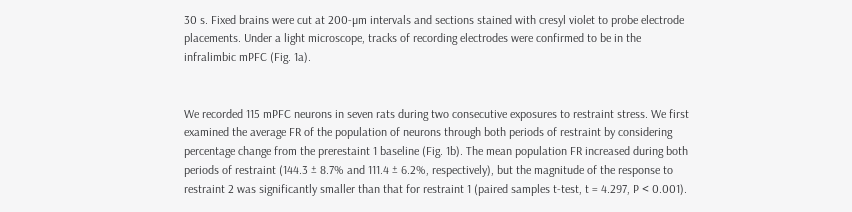30 s. Fixed brains were cut at 200-µm intervals and sections stained with cresyl violet to probe electrode placements. Under a light microscope, tracks of recording electrodes were confirmed to be in the infralimbic mPFC (Fig. 1a).


We recorded 115 mPFC neurons in seven rats during two consecutive exposures to restraint stress. We first examined the average FR of the population of neurons through both periods of restraint by considering percentage change from the prerestaint 1 baseline (Fig. 1b). The mean population FR increased during both periods of restraint (144.3 ± 8.7% and 111.4 ± 6.2%, respectively), but the magnitude of the response to restraint 2 was significantly smaller than that for restraint 1 (paired samples t-test, t = 4.297, P < 0.001).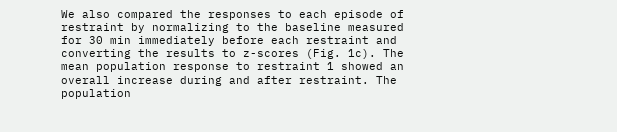We also compared the responses to each episode of restraint by normalizing to the baseline measured for 30 min immediately before each restraint and converting the results to z-scores (Fig. 1c). The mean population response to restraint 1 showed an overall increase during and after restraint. The population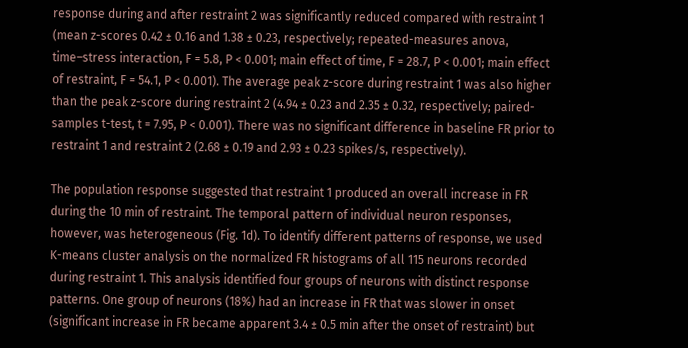response during and after restraint 2 was significantly reduced compared with restraint 1 (mean z-scores 0.42 ± 0.16 and 1.38 ± 0.23, respectively; repeated-measures anova, time–stress interaction, F = 5.8, P < 0.001; main effect of time, F = 28.7, P < 0.001; main effect of restraint, F = 54.1, P < 0.001). The average peak z-score during restraint 1 was also higher than the peak z-score during restraint 2 (4.94 ± 0.23 and 2.35 ± 0.32, respectively; paired-samples t-test, t = 7.95, P < 0.001). There was no significant difference in baseline FR prior to restraint 1 and restraint 2 (2.68 ± 0.19 and 2.93 ± 0.23 spikes/s, respectively).

The population response suggested that restraint 1 produced an overall increase in FR during the 10 min of restraint. The temporal pattern of individual neuron responses, however, was heterogeneous (Fig. 1d). To identify different patterns of response, we used K-means cluster analysis on the normalized FR histograms of all 115 neurons recorded during restraint 1. This analysis identified four groups of neurons with distinct response patterns. One group of neurons (18%) had an increase in FR that was slower in onset (significant increase in FR became apparent 3.4 ± 0.5 min after the onset of restraint) but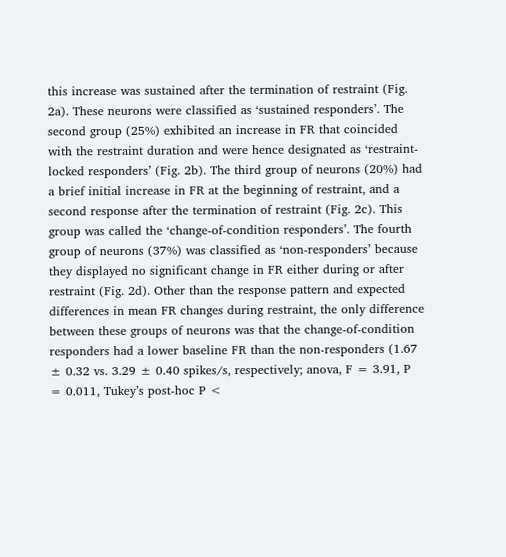this increase was sustained after the termination of restraint (Fig. 2a). These neurons were classified as ‘sustained responders’. The second group (25%) exhibited an increase in FR that coincided with the restraint duration and were hence designated as ‘restraint-locked responders’ (Fig. 2b). The third group of neurons (20%) had a brief initial increase in FR at the beginning of restraint, and a second response after the termination of restraint (Fig. 2c). This group was called the ‘change-of-condition responders’. The fourth group of neurons (37%) was classified as ‘non-responders’ because they displayed no significant change in FR either during or after restraint (Fig. 2d). Other than the response pattern and expected differences in mean FR changes during restraint, the only difference between these groups of neurons was that the change-of-condition responders had a lower baseline FR than the non-responders (1.67 ± 0.32 vs. 3.29 ± 0.40 spikes/s, respectively; anova, F = 3.91, P = 0.011, Tukey’s post-hoc P <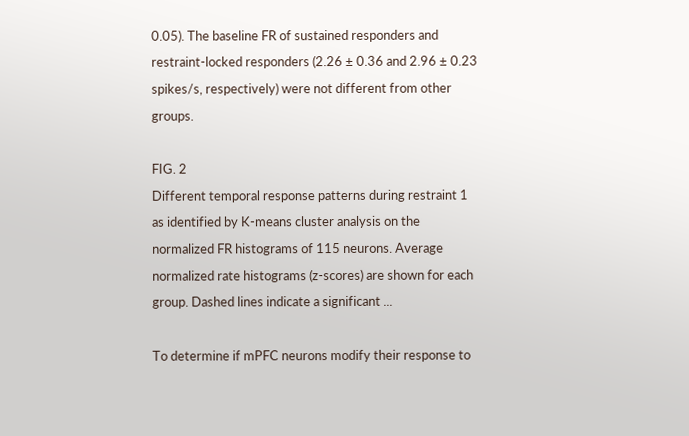0.05). The baseline FR of sustained responders and restraint-locked responders (2.26 ± 0.36 and 2.96 ± 0.23 spikes/s, respectively) were not different from other groups.

FIG. 2
Different temporal response patterns during restraint 1 as identified by K-means cluster analysis on the normalized FR histograms of 115 neurons. Average normalized rate histograms (z-scores) are shown for each group. Dashed lines indicate a significant ...

To determine if mPFC neurons modify their response to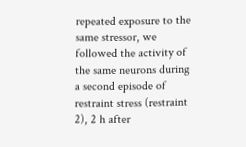repeated exposure to the same stressor, we followed the activity of the same neurons during a second episode of restraint stress (restraint 2), 2 h after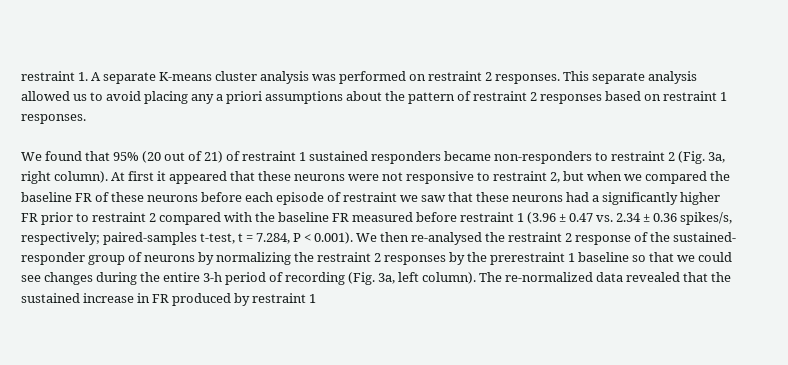restraint 1. A separate K-means cluster analysis was performed on restraint 2 responses. This separate analysis allowed us to avoid placing any a priori assumptions about the pattern of restraint 2 responses based on restraint 1 responses.

We found that 95% (20 out of 21) of restraint 1 sustained responders became non-responders to restraint 2 (Fig. 3a, right column). At first it appeared that these neurons were not responsive to restraint 2, but when we compared the baseline FR of these neurons before each episode of restraint we saw that these neurons had a significantly higher FR prior to restraint 2 compared with the baseline FR measured before restraint 1 (3.96 ± 0.47 vs. 2.34 ± 0.36 spikes/s, respectively; paired-samples t-test, t = 7.284, P < 0.001). We then re-analysed the restraint 2 response of the sustained-responder group of neurons by normalizing the restraint 2 responses by the prerestraint 1 baseline so that we could see changes during the entire 3-h period of recording (Fig. 3a, left column). The re-normalized data revealed that the sustained increase in FR produced by restraint 1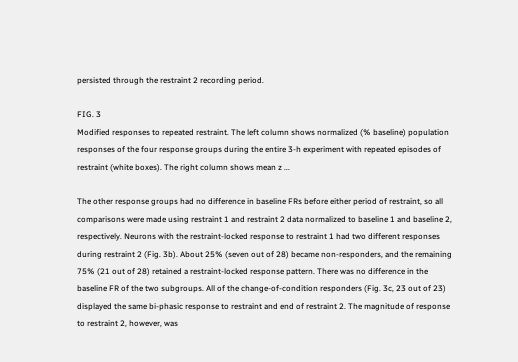persisted through the restraint 2 recording period.

FIG. 3
Modified responses to repeated restraint. The left column shows normalized (% baseline) population responses of the four response groups during the entire 3-h experiment with repeated episodes of restraint (white boxes). The right column shows mean z ...

The other response groups had no difference in baseline FRs before either period of restraint, so all comparisons were made using restraint 1 and restraint 2 data normalized to baseline 1 and baseline 2, respectively. Neurons with the restraint-locked response to restraint 1 had two different responses during restraint 2 (Fig. 3b). About 25% (seven out of 28) became non-responders, and the remaining 75% (21 out of 28) retained a restraint-locked response pattern. There was no difference in the baseline FR of the two subgroups. All of the change-of-condition responders (Fig. 3c, 23 out of 23) displayed the same bi-phasic response to restraint and end of restraint 2. The magnitude of response to restraint 2, however, was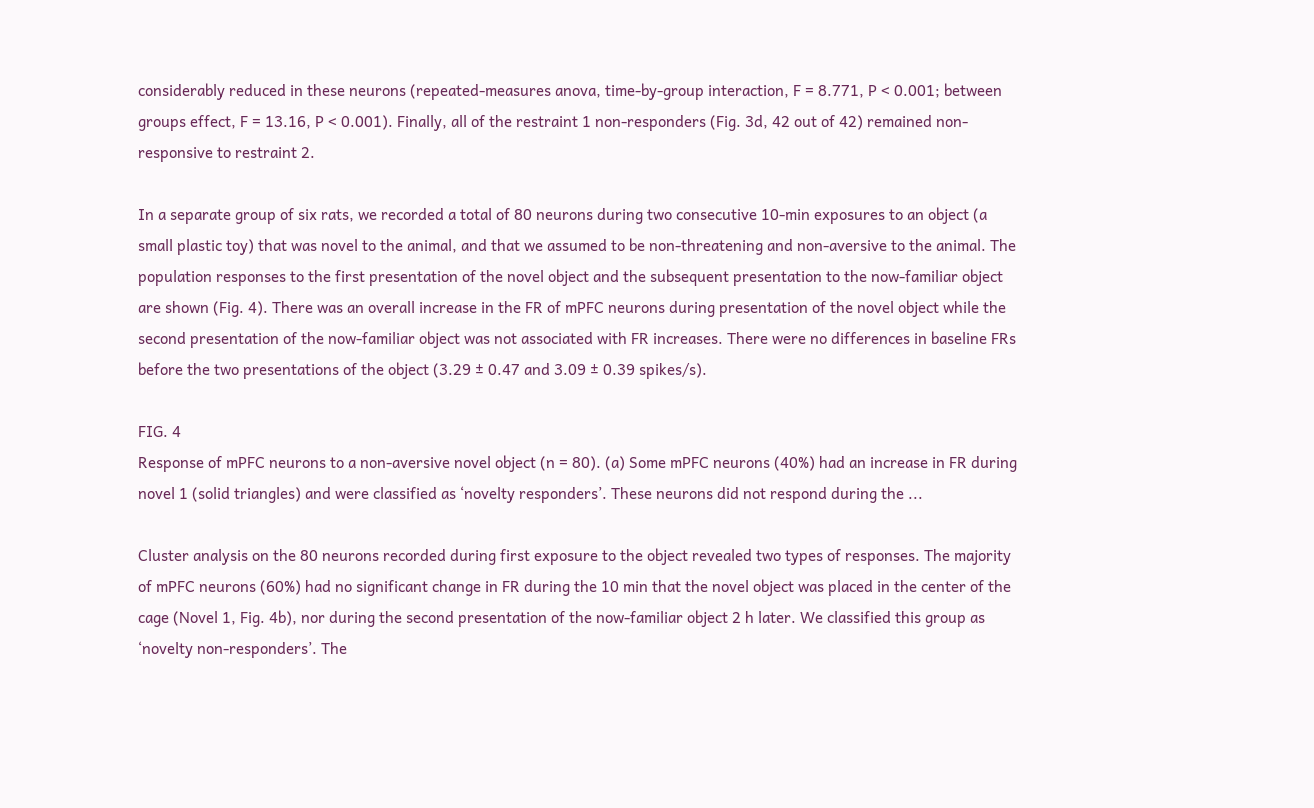considerably reduced in these neurons (repeated-measures anova, time-by-group interaction, F = 8.771, P < 0.001; between groups effect, F = 13.16, P < 0.001). Finally, all of the restraint 1 non-responders (Fig. 3d, 42 out of 42) remained non-responsive to restraint 2.

In a separate group of six rats, we recorded a total of 80 neurons during two consecutive 10-min exposures to an object (a small plastic toy) that was novel to the animal, and that we assumed to be non-threatening and non-aversive to the animal. The population responses to the first presentation of the novel object and the subsequent presentation to the now-familiar object are shown (Fig. 4). There was an overall increase in the FR of mPFC neurons during presentation of the novel object while the second presentation of the now-familiar object was not associated with FR increases. There were no differences in baseline FRs before the two presentations of the object (3.29 ± 0.47 and 3.09 ± 0.39 spikes/s).

FIG. 4
Response of mPFC neurons to a non-aversive novel object (n = 80). (a) Some mPFC neurons (40%) had an increase in FR during novel 1 (solid triangles) and were classified as ‘novelty responders’. These neurons did not respond during the ...

Cluster analysis on the 80 neurons recorded during first exposure to the object revealed two types of responses. The majority of mPFC neurons (60%) had no significant change in FR during the 10 min that the novel object was placed in the center of the cage (Novel 1, Fig. 4b), nor during the second presentation of the now-familiar object 2 h later. We classified this group as ‘novelty non-responders’. The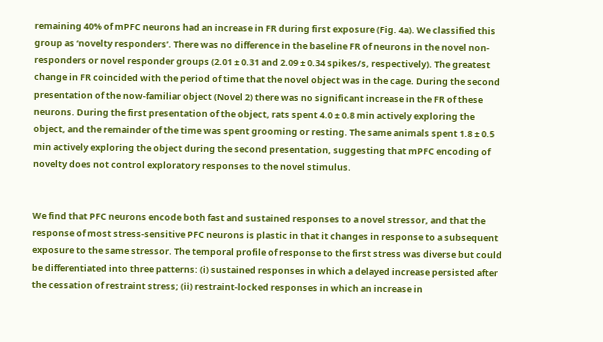remaining 40% of mPFC neurons had an increase in FR during first exposure (Fig. 4a). We classified this group as ‘novelty responders’. There was no difference in the baseline FR of neurons in the novel non-responders or novel responder groups (2.01 ± 0.31 and 2.09 ± 0.34 spikes/s, respectively). The greatest change in FR coincided with the period of time that the novel object was in the cage. During the second presentation of the now-familiar object (Novel 2) there was no significant increase in the FR of these neurons. During the first presentation of the object, rats spent 4.0 ± 0.8 min actively exploring the object, and the remainder of the time was spent grooming or resting. The same animals spent 1.8 ± 0.5 min actively exploring the object during the second presentation, suggesting that mPFC encoding of novelty does not control exploratory responses to the novel stimulus.


We find that PFC neurons encode both fast and sustained responses to a novel stressor, and that the response of most stress-sensitive PFC neurons is plastic in that it changes in response to a subsequent exposure to the same stressor. The temporal profile of response to the first stress was diverse but could be differentiated into three patterns: (i) sustained responses in which a delayed increase persisted after the cessation of restraint stress; (ii) restraint-locked responses in which an increase in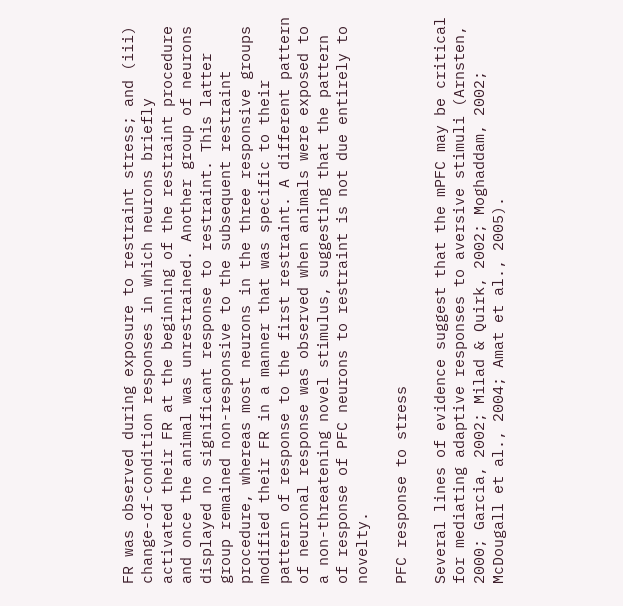FR was observed during exposure to restraint stress; and (iii) change-of-condition responses in which neurons briefly activated their FR at the beginning of the restraint procedure and once the animal was unrestrained. Another group of neurons displayed no significant response to restraint. This latter group remained non-responsive to the subsequent restraint procedure, whereas most neurons in the three responsive groups modified their FR in a manner that was specific to their pattern of response to the first restraint. A different pattern of neuronal response was observed when animals were exposed to a non-threatening novel stimulus, suggesting that the pattern of response of PFC neurons to restraint is not due entirely to novelty.

PFC response to stress

Several lines of evidence suggest that the mPFC may be critical for mediating adaptive responses to aversive stimuli (Arnsten, 2000; Garcia, 2002; Milad & Quirk, 2002; Moghaddam, 2002; McDougall et al., 2004; Amat et al., 2005).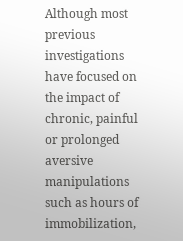Although most previous investigations have focused on the impact of chronic, painful or prolonged aversive manipulations such as hours of immobilization,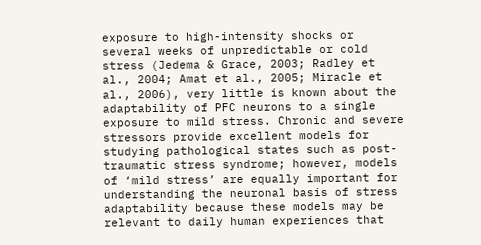exposure to high-intensity shocks or several weeks of unpredictable or cold stress (Jedema & Grace, 2003; Radley et al., 2004; Amat et al., 2005; Miracle et al., 2006), very little is known about the adaptability of PFC neurons to a single exposure to mild stress. Chronic and severe stressors provide excellent models for studying pathological states such as post-traumatic stress syndrome; however, models of ‘mild stress’ are equally important for understanding the neuronal basis of stress adaptability because these models may be relevant to daily human experiences that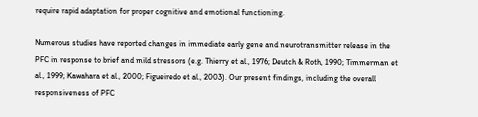require rapid adaptation for proper cognitive and emotional functioning.

Numerous studies have reported changes in immediate early gene and neurotransmitter release in the PFC in response to brief and mild stressors (e.g. Thierry et al., 1976; Deutch & Roth, 1990; Timmerman et al., 1999; Kawahara et al., 2000; Figueiredo et al., 2003). Our present findings, including the overall responsiveness of PFC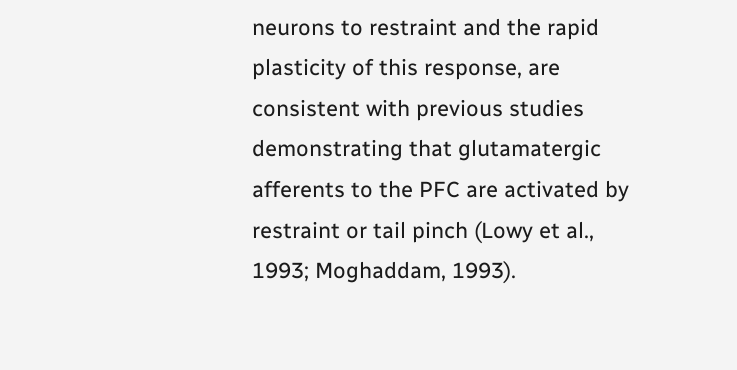neurons to restraint and the rapid plasticity of this response, are consistent with previous studies demonstrating that glutamatergic afferents to the PFC are activated by restraint or tail pinch (Lowy et al., 1993; Moghaddam, 1993).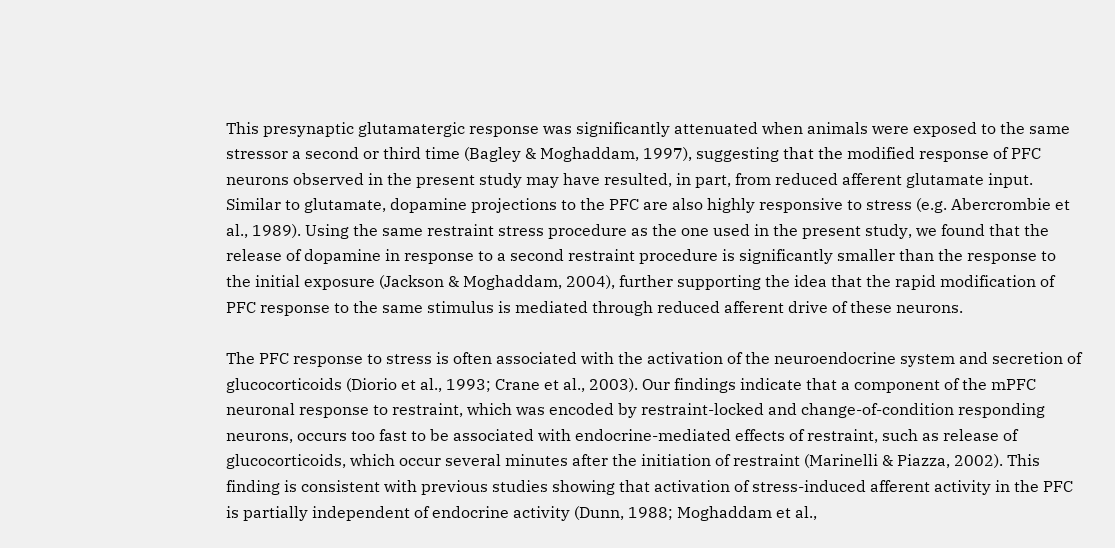This presynaptic glutamatergic response was significantly attenuated when animals were exposed to the same stressor a second or third time (Bagley & Moghaddam, 1997), suggesting that the modified response of PFC neurons observed in the present study may have resulted, in part, from reduced afferent glutamate input. Similar to glutamate, dopamine projections to the PFC are also highly responsive to stress (e.g. Abercrombie et al., 1989). Using the same restraint stress procedure as the one used in the present study, we found that the release of dopamine in response to a second restraint procedure is significantly smaller than the response to the initial exposure (Jackson & Moghaddam, 2004), further supporting the idea that the rapid modification of PFC response to the same stimulus is mediated through reduced afferent drive of these neurons.

The PFC response to stress is often associated with the activation of the neuroendocrine system and secretion of glucocorticoids (Diorio et al., 1993; Crane et al., 2003). Our findings indicate that a component of the mPFC neuronal response to restraint, which was encoded by restraint-locked and change-of-condition responding neurons, occurs too fast to be associated with endocrine-mediated effects of restraint, such as release of glucocorticoids, which occur several minutes after the initiation of restraint (Marinelli & Piazza, 2002). This finding is consistent with previous studies showing that activation of stress-induced afferent activity in the PFC is partially independent of endocrine activity (Dunn, 1988; Moghaddam et al.,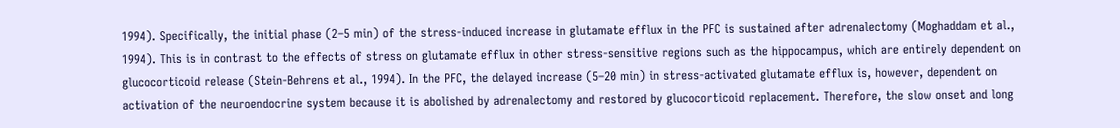1994). Specifically, the initial phase (2–5 min) of the stress-induced increase in glutamate efflux in the PFC is sustained after adrenalectomy (Moghaddam et al., 1994). This is in contrast to the effects of stress on glutamate efflux in other stress-sensitive regions such as the hippocampus, which are entirely dependent on glucocorticoid release (Stein-Behrens et al., 1994). In the PFC, the delayed increase (5–20 min) in stress-activated glutamate efflux is, however, dependent on activation of the neuroendocrine system because it is abolished by adrenalectomy and restored by glucocorticoid replacement. Therefore, the slow onset and long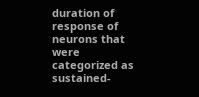duration of response of neurons that were categorized as sustained-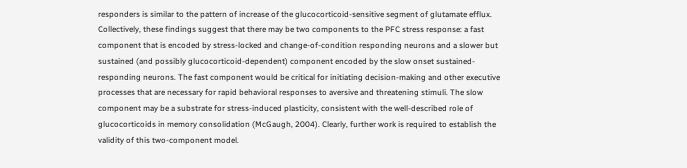responders is similar to the pattern of increase of the glucocorticoid-sensitive segment of glutamate efflux. Collectively, these findings suggest that there may be two components to the PFC stress response: a fast component that is encoded by stress-locked and change-of-condition responding neurons and a slower but sustained (and possibly glucocorticoid-dependent) component encoded by the slow onset sustained-responding neurons. The fast component would be critical for initiating decision-making and other executive processes that are necessary for rapid behavioral responses to aversive and threatening stimuli. The slow component may be a substrate for stress-induced plasticity, consistent with the well-described role of glucocorticoids in memory consolidation (McGaugh, 2004). Clearly, further work is required to establish the validity of this two-component model.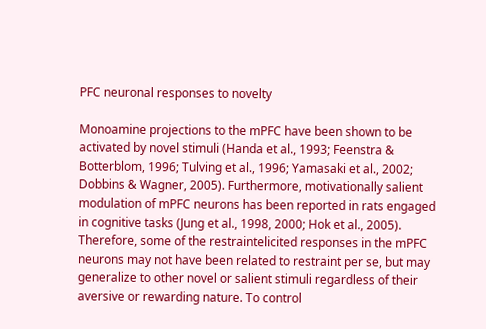PFC neuronal responses to novelty

Monoamine projections to the mPFC have been shown to be activated by novel stimuli (Handa et al., 1993; Feenstra & Botterblom, 1996; Tulving et al., 1996; Yamasaki et al., 2002; Dobbins & Wagner, 2005). Furthermore, motivationally salient modulation of mPFC neurons has been reported in rats engaged in cognitive tasks (Jung et al., 1998, 2000; Hok et al., 2005). Therefore, some of the restraintelicited responses in the mPFC neurons may not have been related to restraint per se, but may generalize to other novel or salient stimuli regardless of their aversive or rewarding nature. To control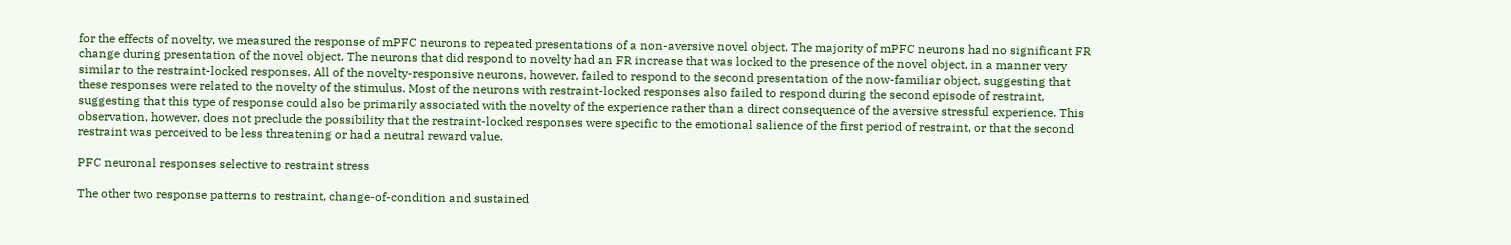for the effects of novelty, we measured the response of mPFC neurons to repeated presentations of a non-aversive novel object. The majority of mPFC neurons had no significant FR change during presentation of the novel object. The neurons that did respond to novelty had an FR increase that was locked to the presence of the novel object, in a manner very similar to the restraint-locked responses. All of the novelty-responsive neurons, however, failed to respond to the second presentation of the now-familiar object, suggesting that these responses were related to the novelty of the stimulus. Most of the neurons with restraint-locked responses also failed to respond during the second episode of restraint, suggesting that this type of response could also be primarily associated with the novelty of the experience rather than a direct consequence of the aversive stressful experience. This observation, however, does not preclude the possibility that the restraint-locked responses were specific to the emotional salience of the first period of restraint, or that the second restraint was perceived to be less threatening or had a neutral reward value.

PFC neuronal responses selective to restraint stress

The other two response patterns to restraint, change-of-condition and sustained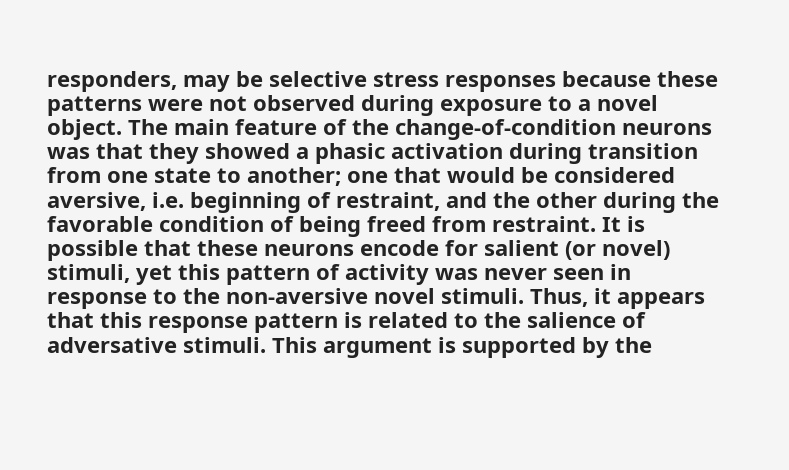responders, may be selective stress responses because these patterns were not observed during exposure to a novel object. The main feature of the change-of-condition neurons was that they showed a phasic activation during transition from one state to another; one that would be considered aversive, i.e. beginning of restraint, and the other during the favorable condition of being freed from restraint. It is possible that these neurons encode for salient (or novel) stimuli, yet this pattern of activity was never seen in response to the non-aversive novel stimuli. Thus, it appears that this response pattern is related to the salience of adversative stimuli. This argument is supported by the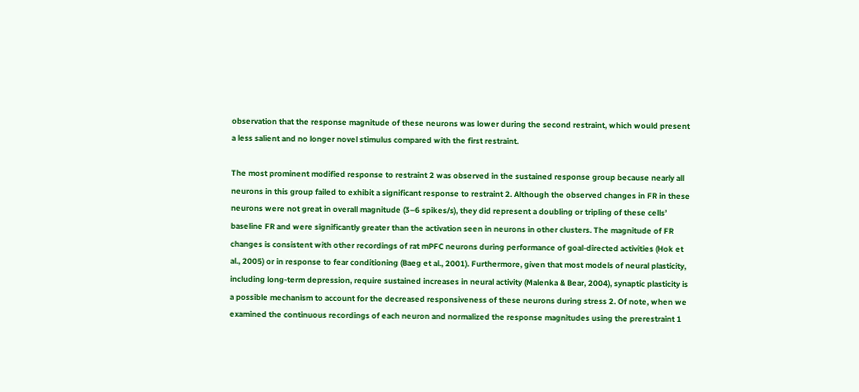observation that the response magnitude of these neurons was lower during the second restraint, which would present a less salient and no longer novel stimulus compared with the first restraint.

The most prominent modified response to restraint 2 was observed in the sustained response group because nearly all neurons in this group failed to exhibit a significant response to restraint 2. Although the observed changes in FR in these neurons were not great in overall magnitude (3–6 spikes/s), they did represent a doubling or tripling of these cells’ baseline FR and were significantly greater than the activation seen in neurons in other clusters. The magnitude of FR changes is consistent with other recordings of rat mPFC neurons during performance of goal-directed activities (Hok et al., 2005) or in response to fear conditioning (Baeg et al., 2001). Furthermore, given that most models of neural plasticity, including long-term depression, require sustained increases in neural activity (Malenka & Bear, 2004), synaptic plasticity is a possible mechanism to account for the decreased responsiveness of these neurons during stress 2. Of note, when we examined the continuous recordings of each neuron and normalized the response magnitudes using the prerestraint 1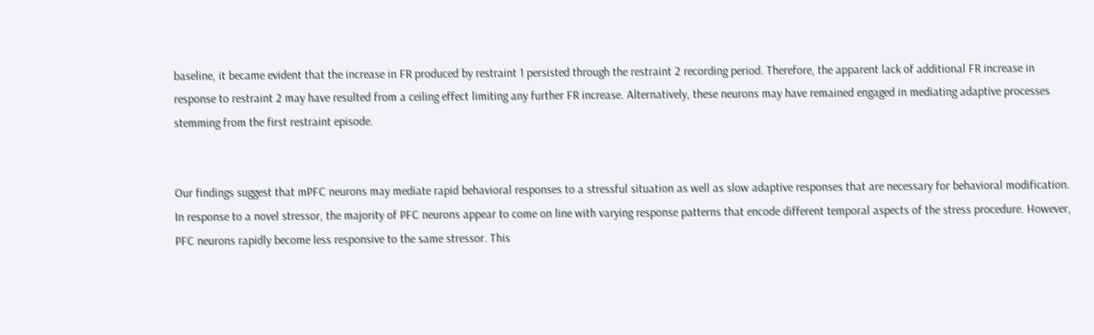baseline, it became evident that the increase in FR produced by restraint 1 persisted through the restraint 2 recording period. Therefore, the apparent lack of additional FR increase in response to restraint 2 may have resulted from a ceiling effect limiting any further FR increase. Alternatively, these neurons may have remained engaged in mediating adaptive processes stemming from the first restraint episode.


Our findings suggest that mPFC neurons may mediate rapid behavioral responses to a stressful situation as well as slow adaptive responses that are necessary for behavioral modification. In response to a novel stressor, the majority of PFC neurons appear to come on line with varying response patterns that encode different temporal aspects of the stress procedure. However, PFC neurons rapidly become less responsive to the same stressor. This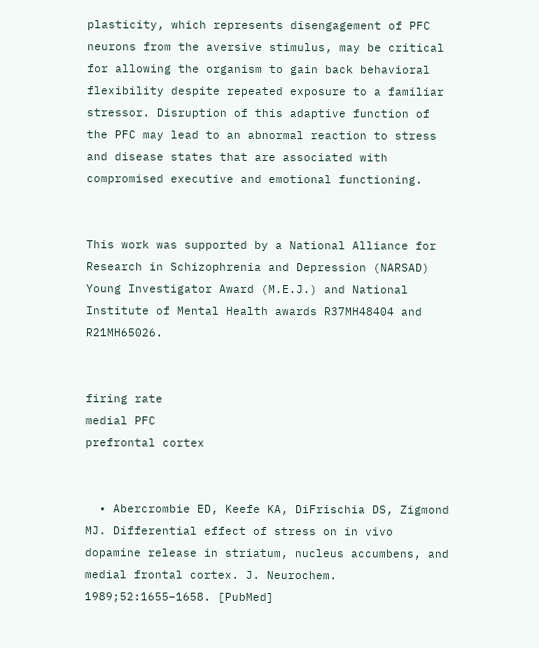plasticity, which represents disengagement of PFC neurons from the aversive stimulus, may be critical for allowing the organism to gain back behavioral flexibility despite repeated exposure to a familiar stressor. Disruption of this adaptive function of the PFC may lead to an abnormal reaction to stress and disease states that are associated with compromised executive and emotional functioning.


This work was supported by a National Alliance for Research in Schizophrenia and Depression (NARSAD) Young Investigator Award (M.E.J.) and National Institute of Mental Health awards R37MH48404 and R21MH65026.


firing rate
medial PFC
prefrontal cortex


  • Abercrombie ED, Keefe KA, DiFrischia DS, Zigmond MJ. Differential effect of stress on in vivo dopamine release in striatum, nucleus accumbens, and medial frontal cortex. J. Neurochem. 1989;52:1655–1658. [PubMed]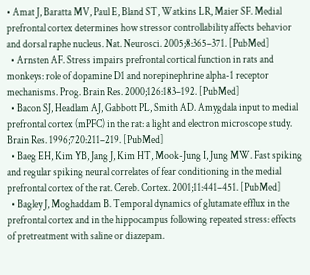• Amat J, Baratta MV, Paul E, Bland ST, Watkins LR, Maier SF. Medial prefrontal cortex determines how stressor controllability affects behavior and dorsal raphe nucleus. Nat. Neurosci. 2005;8:365–371. [PubMed]
  • Arnsten AF. Stress impairs prefrontal cortical function in rats and monkeys: role of dopamine D1 and norepinephrine alpha-1 receptor mechanisms. Prog. Brain Res. 2000;126:183–192. [PubMed]
  • Bacon SJ, Headlam AJ, Gabbott PL, Smith AD. Amygdala input to medial prefrontal cortex (mPFC) in the rat: a light and electron microscope study. Brain Res. 1996;720:211–219. [PubMed]
  • Baeg EH, Kim YB, Jang J, Kim HT, Mook-Jung I, Jung MW. Fast spiking and regular spiking neural correlates of fear conditioning in the medial prefrontal cortex of the rat. Cereb. Cortex. 2001;11:441–451. [PubMed]
  • Bagley J, Moghaddam B. Temporal dynamics of glutamate efflux in the prefrontal cortex and in the hippocampus following repeated stress: effects of pretreatment with saline or diazepam.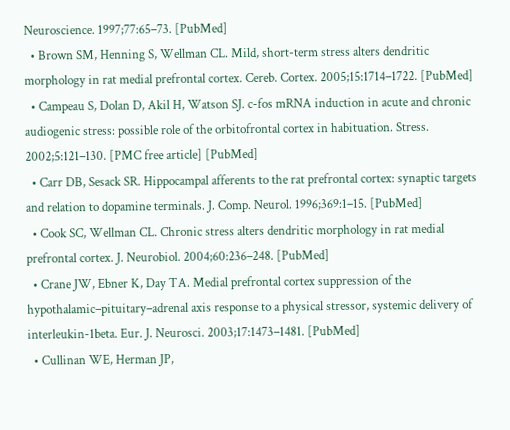Neuroscience. 1997;77:65–73. [PubMed]
  • Brown SM, Henning S, Wellman CL. Mild, short-term stress alters dendritic morphology in rat medial prefrontal cortex. Cereb. Cortex. 2005;15:1714–1722. [PubMed]
  • Campeau S, Dolan D, Akil H, Watson SJ. c-fos mRNA induction in acute and chronic audiogenic stress: possible role of the orbitofrontal cortex in habituation. Stress. 2002;5:121–130. [PMC free article] [PubMed]
  • Carr DB, Sesack SR. Hippocampal afferents to the rat prefrontal cortex: synaptic targets and relation to dopamine terminals. J. Comp. Neurol. 1996;369:1–15. [PubMed]
  • Cook SC, Wellman CL. Chronic stress alters dendritic morphology in rat medial prefrontal cortex. J. Neurobiol. 2004;60:236–248. [PubMed]
  • Crane JW, Ebner K, Day TA. Medial prefrontal cortex suppression of the hypothalamic–pituitary–adrenal axis response to a physical stressor, systemic delivery of interleukin-1beta. Eur. J. Neurosci. 2003;17:1473–1481. [PubMed]
  • Cullinan WE, Herman JP,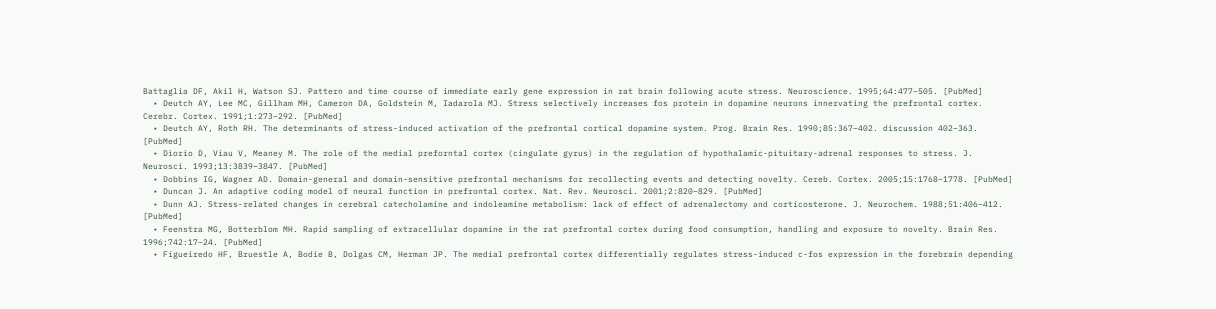Battaglia DF, Akil H, Watson SJ. Pattern and time course of immediate early gene expression in rat brain following acute stress. Neuroscience. 1995;64:477–505. [PubMed]
  • Deutch AY, Lee MC, Gillham MH, Cameron DA, Goldstein M, Iadarola MJ. Stress selectively increases fos protein in dopamine neurons innervating the prefrontal cortex. Cerebr. Cortex. 1991;1:273–292. [PubMed]
  • Deutch AY, Roth RH. The determinants of stress-induced activation of the prefrontal cortical dopamine system. Prog. Brain Res. 1990;85:367–402. discussion 402–363. [PubMed]
  • Diorio D, Viau V, Meaney M. The role of the medial preforntal cortex (cingulate gyrus) in the regulation of hypothalamic-pituitary-adrenal responses to stress. J. Neurosci. 1993;13:3839–3847. [PubMed]
  • Dobbins IG, Wagner AD. Domain-general and domain-sensitive prefrontal mechanisms for recollecting events and detecting novelty. Cereb. Cortex. 2005;15:1768–1778. [PubMed]
  • Duncan J. An adaptive coding model of neural function in prefrontal cortex. Nat. Rev. Neurosci. 2001;2:820–829. [PubMed]
  • Dunn AJ. Stress-related changes in cerebral catecholamine and indoleamine metabolism: lack of effect of adrenalectomy and corticosterone. J. Neurochem. 1988;51:406–412. [PubMed]
  • Feenstra MG, Botterblom MH. Rapid sampling of extracellular dopamine in the rat prefrontal cortex during food consumption, handling and exposure to novelty. Brain Res. 1996;742:17–24. [PubMed]
  • Figueiredo HF, Bruestle A, Bodie B, Dolgas CM, Herman JP. The medial prefrontal cortex differentially regulates stress-induced c-fos expression in the forebrain depending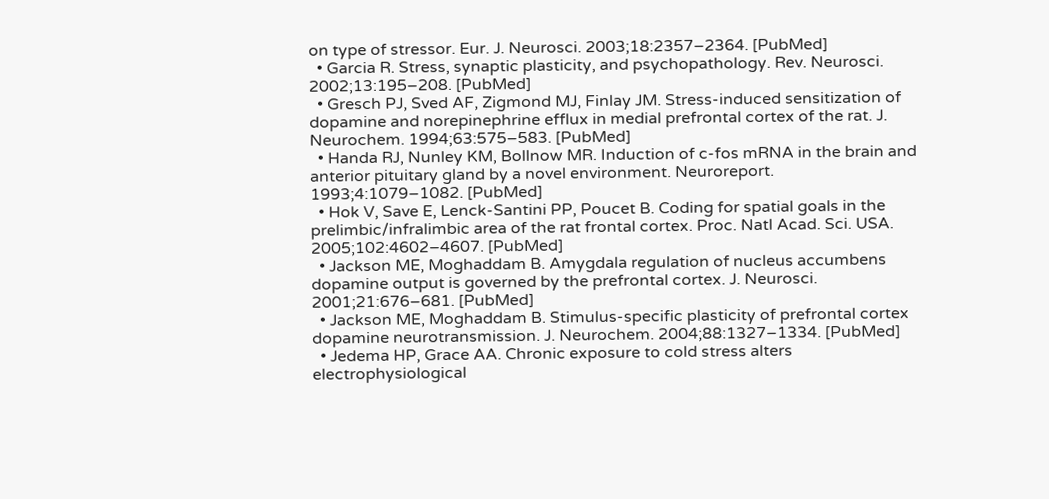on type of stressor. Eur. J. Neurosci. 2003;18:2357–2364. [PubMed]
  • Garcia R. Stress, synaptic plasticity, and psychopathology. Rev. Neurosci. 2002;13:195–208. [PubMed]
  • Gresch PJ, Sved AF, Zigmond MJ, Finlay JM. Stress-induced sensitization of dopamine and norepinephrine efflux in medial prefrontal cortex of the rat. J. Neurochem. 1994;63:575–583. [PubMed]
  • Handa RJ, Nunley KM, Bollnow MR. Induction of c-fos mRNA in the brain and anterior pituitary gland by a novel environment. Neuroreport. 1993;4:1079–1082. [PubMed]
  • Hok V, Save E, Lenck-Santini PP, Poucet B. Coding for spatial goals in the prelimbic/infralimbic area of the rat frontal cortex. Proc. Natl Acad. Sci. USA. 2005;102:4602–4607. [PubMed]
  • Jackson ME, Moghaddam B. Amygdala regulation of nucleus accumbens dopamine output is governed by the prefrontal cortex. J. Neurosci. 2001;21:676–681. [PubMed]
  • Jackson ME, Moghaddam B. Stimulus-specific plasticity of prefrontal cortex dopamine neurotransmission. J. Neurochem. 2004;88:1327–1334. [PubMed]
  • Jedema HP, Grace AA. Chronic exposure to cold stress alters electrophysiological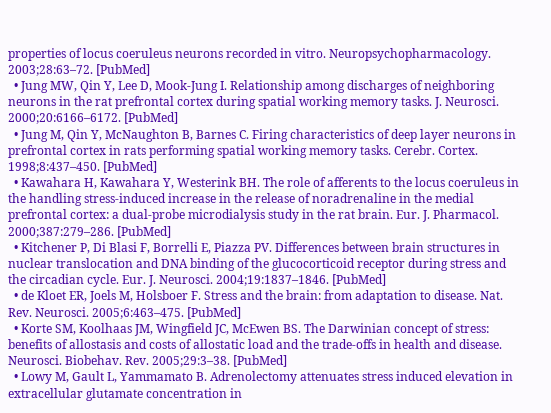properties of locus coeruleus neurons recorded in vitro. Neuropsychopharmacology. 2003;28:63–72. [PubMed]
  • Jung MW, Qin Y, Lee D, Mook-Jung I. Relationship among discharges of neighboring neurons in the rat prefrontal cortex during spatial working memory tasks. J. Neurosci. 2000;20:6166–6172. [PubMed]
  • Jung M, Qin Y, McNaughton B, Barnes C. Firing characteristics of deep layer neurons in prefrontal cortex in rats performing spatial working memory tasks. Cerebr. Cortex. 1998;8:437–450. [PubMed]
  • Kawahara H, Kawahara Y, Westerink BH. The role of afferents to the locus coeruleus in the handling stress-induced increase in the release of noradrenaline in the medial prefrontal cortex: a dual-probe microdialysis study in the rat brain. Eur. J. Pharmacol. 2000;387:279–286. [PubMed]
  • Kitchener P, Di Blasi F, Borrelli E, Piazza PV. Differences between brain structures in nuclear translocation and DNA binding of the glucocorticoid receptor during stress and the circadian cycle. Eur. J. Neurosci. 2004;19:1837–1846. [PubMed]
  • de Kloet ER, Joels M, Holsboer F. Stress and the brain: from adaptation to disease. Nat. Rev. Neurosci. 2005;6:463–475. [PubMed]
  • Korte SM, Koolhaas JM, Wingfield JC, McEwen BS. The Darwinian concept of stress: benefits of allostasis and costs of allostatic load and the trade-offs in health and disease. Neurosci. Biobehav. Rev. 2005;29:3–38. [PubMed]
  • Lowy M, Gault L, Yammamato B. Adrenolectomy attenuates stress induced elevation in extracellular glutamate concentration in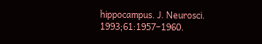hippocampus. J. Neurosci. 1993;61:1957–1960.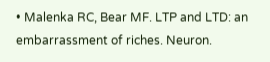• Malenka RC, Bear MF. LTP and LTD: an embarrassment of riches. Neuron.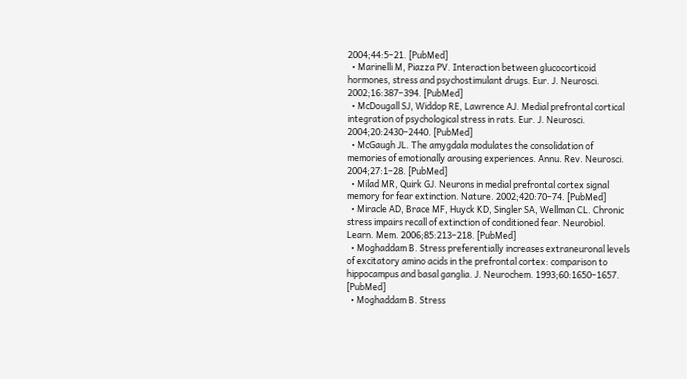2004;44:5–21. [PubMed]
  • Marinelli M, Piazza PV. Interaction between glucocorticoid hormones, stress and psychostimulant drugs. Eur. J. Neurosci. 2002;16:387–394. [PubMed]
  • McDougall SJ, Widdop RE, Lawrence AJ. Medial prefrontal cortical integration of psychological stress in rats. Eur. J. Neurosci. 2004;20:2430–2440. [PubMed]
  • McGaugh JL. The amygdala modulates the consolidation of memories of emotionally arousing experiences. Annu. Rev. Neurosci. 2004;27:1–28. [PubMed]
  • Milad MR, Quirk GJ. Neurons in medial prefrontal cortex signal memory for fear extinction. Nature. 2002;420:70–74. [PubMed]
  • Miracle AD, Brace MF, Huyck KD, Singler SA, Wellman CL. Chronic stress impairs recall of extinction of conditioned fear. Neurobiol. Learn. Mem. 2006;85:213–218. [PubMed]
  • Moghaddam B. Stress preferentially increases extraneuronal levels of excitatory amino acids in the prefrontal cortex: comparison to hippocampus and basal ganglia. J. Neurochem. 1993;60:1650–1657. [PubMed]
  • Moghaddam B. Stress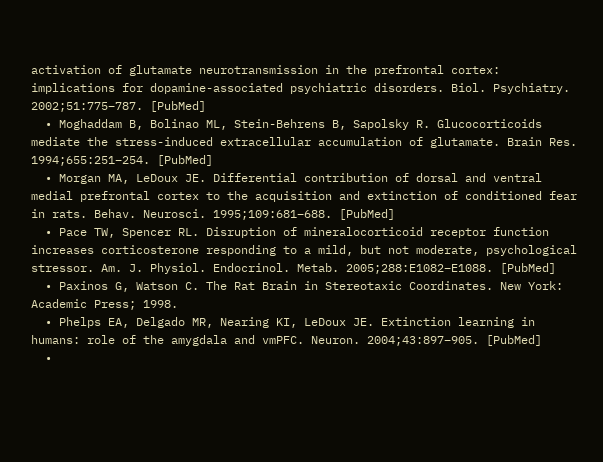activation of glutamate neurotransmission in the prefrontal cortex: implications for dopamine-associated psychiatric disorders. Biol. Psychiatry. 2002;51:775–787. [PubMed]
  • Moghaddam B, Bolinao ML, Stein-Behrens B, Sapolsky R. Glucocorticoids mediate the stress-induced extracellular accumulation of glutamate. Brain Res. 1994;655:251–254. [PubMed]
  • Morgan MA, LeDoux JE. Differential contribution of dorsal and ventral medial prefrontal cortex to the acquisition and extinction of conditioned fear in rats. Behav. Neurosci. 1995;109:681–688. [PubMed]
  • Pace TW, Spencer RL. Disruption of mineralocorticoid receptor function increases corticosterone responding to a mild, but not moderate, psychological stressor. Am. J. Physiol. Endocrinol. Metab. 2005;288:E1082–E1088. [PubMed]
  • Paxinos G, Watson C. The Rat Brain in Stereotaxic Coordinates. New York: Academic Press; 1998.
  • Phelps EA, Delgado MR, Nearing KI, LeDoux JE. Extinction learning in humans: role of the amygdala and vmPFC. Neuron. 2004;43:897–905. [PubMed]
  •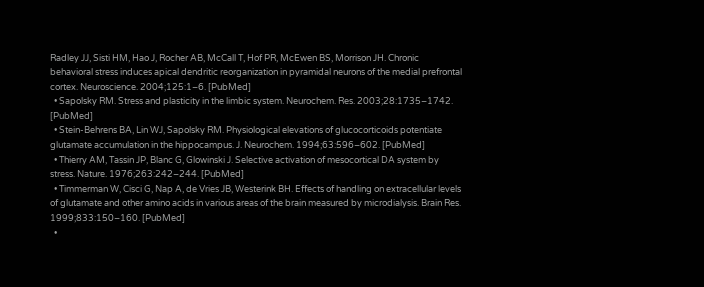Radley JJ, Sisti HM, Hao J, Rocher AB, McCall T, Hof PR, McEwen BS, Morrison JH. Chronic behavioral stress induces apical dendritic reorganization in pyramidal neurons of the medial prefrontal cortex. Neuroscience. 2004;125:1–6. [PubMed]
  • Sapolsky RM. Stress and plasticity in the limbic system. Neurochem. Res. 2003;28:1735–1742. [PubMed]
  • Stein-Behrens BA, Lin WJ, Sapolsky RM. Physiological elevations of glucocorticoids potentiate glutamate accumulation in the hippocampus. J. Neurochem. 1994;63:596–602. [PubMed]
  • Thierry AM, Tassin JP, Blanc G, Glowinski J. Selective activation of mesocortical DA system by stress. Nature. 1976;263:242–244. [PubMed]
  • Timmerman W, Cisci G, Nap A, de Vries JB, Westerink BH. Effects of handling on extracellular levels of glutamate and other amino acids in various areas of the brain measured by microdialysis. Brain Res. 1999;833:150–160. [PubMed]
  •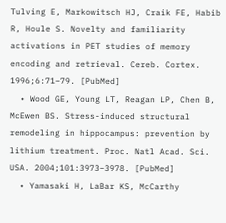Tulving E, Markowitsch HJ, Craik FE, Habib R, Houle S. Novelty and familiarity activations in PET studies of memory encoding and retrieval. Cereb. Cortex. 1996;6:71–79. [PubMed]
  • Wood GE, Young LT, Reagan LP, Chen B, McEwen BS. Stress-induced structural remodeling in hippocampus: prevention by lithium treatment. Proc. Natl Acad. Sci. USA. 2004;101:3973–3978. [PubMed]
  • Yamasaki H, LaBar KS, McCarthy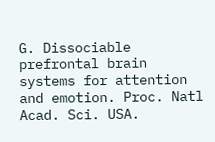G. Dissociable prefrontal brain systems for attention and emotion. Proc. Natl Acad. Sci. USA.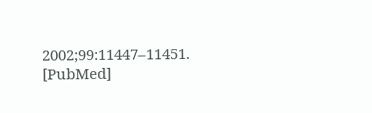2002;99:11447–11451. [PubMed]